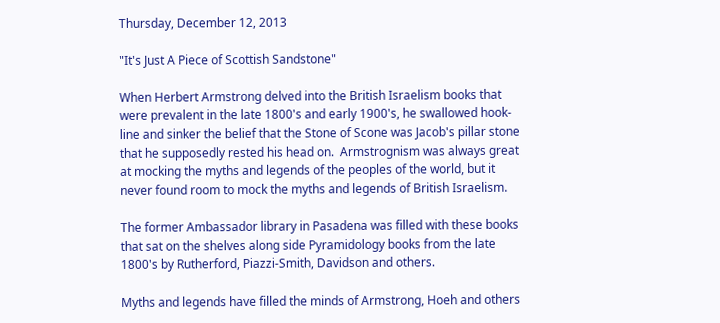Thursday, December 12, 2013

"It's Just A Piece of Scottish Sandstone"

When Herbert Armstrong delved into the British Israelism books that were prevalent in the late 1800's and early 1900's, he swallowed hook-line and sinker the belief that the Stone of Scone was Jacob's pillar stone that he supposedly rested his head on.  Armstrognism was always great at mocking the myths and legends of the peoples of the world, but it never found room to mock the myths and legends of British Israelism.

The former Ambassador library in Pasadena was filled with these books that sat on the shelves along side Pyramidology books from the late 1800's by Rutherford, Piazzi-Smith, Davidson and others.

Myths and legends have filled the minds of Armstrong, Hoeh and others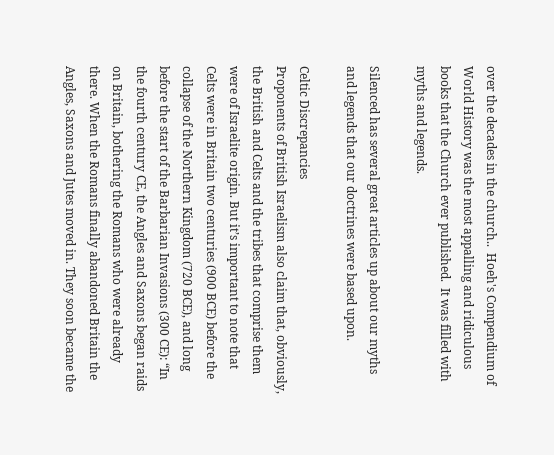over the decades in the church..  Hoeh's Compendium of World History was the most appalling and ridiculous books that the Church ever published.  It was filled with myths and legends.

Silenced has several great articles up about our myths and legends that our doctrines were based upon.

Celtic Discrepancies
Proponents of British Israelism also claim that, obviously, the British and Celts and the tribes that comprise them were of Israelite origin. But it’s important to note that Celts were in Britain two centuries (900 BCE) before the collapse of the Northern Kingdom (720 BCE), and long before the start of the Barbarian Invasions (300 CE): “In the fourth century CE, the Angles and Saxons began raids on Britain, bothering the Romans who were already there. When the Romans finally abandoned Britain the Angles, Saxons and Jutes moved in. They soon became the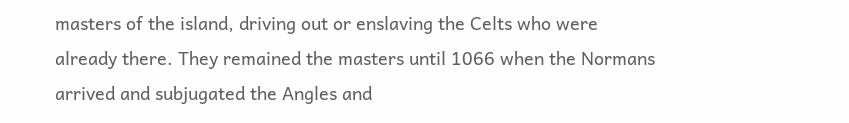masters of the island, driving out or enslaving the Celts who were already there. They remained the masters until 1066 when the Normans arrived and subjugated the Angles and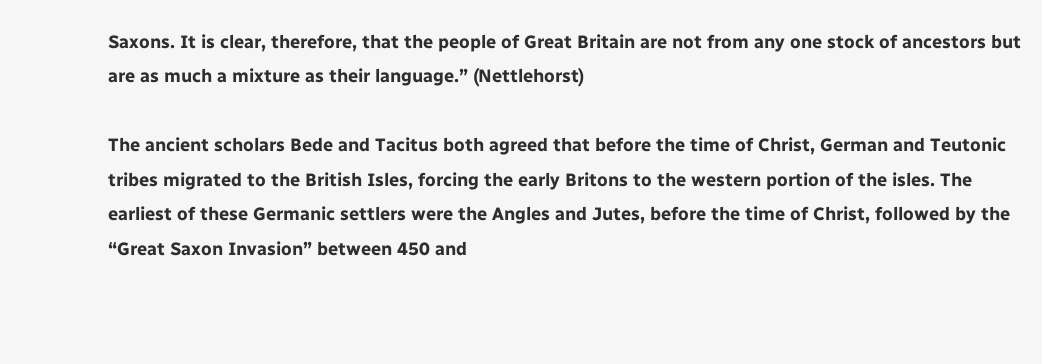Saxons. It is clear, therefore, that the people of Great Britain are not from any one stock of ancestors but are as much a mixture as their language.” (Nettlehorst)

The ancient scholars Bede and Tacitus both agreed that before the time of Christ, German and Teutonic tribes migrated to the British Isles, forcing the early Britons to the western portion of the isles. The earliest of these Germanic settlers were the Angles and Jutes, before the time of Christ, followed by the “Great Saxon Invasion” between 450 and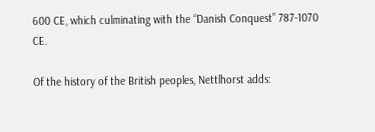600 CE, which culminating with the “Danish Conquest” 787-1070 CE.

Of the history of the British peoples, Nettlhorst adds: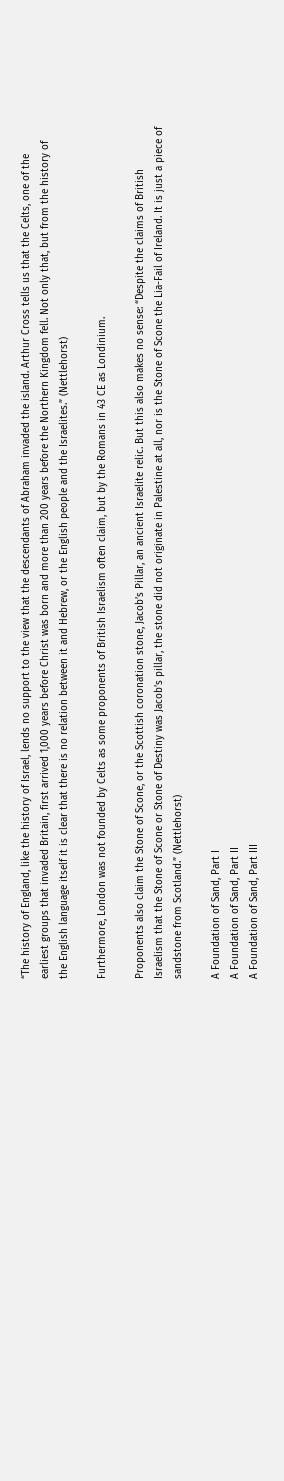“The history of England, like the history of Israel, lends no support to the view that the descendants of Abraham invaded the island. Arthur Cross tells us that the Celts, one of the earliest groups that invaded Britain, first arrived 1,000 years before Christ was born and more than 200 years before the Northern Kingdom fell. Not only that, but from the history of the English language itself it is clear that there is no relation between it and Hebrew, or the English people and the Israelites.” (Nettlehorst)

Furthermore, London was not founded by Celts as some proponents of British Israelism often claim, but by the Romans in 43 CE as Londinium.

Proponents also claim the Stone of Scone, or the Scottish coronation stone, Jacob’s Pillar, an ancient Israelite relic. But this also makes no sense: “Despite the claims of British Israelism that the Stone of Scone or Stone of Destiny was Jacob’s pillar, the stone did not originate in Palestine at all, nor is the Stone of Scone the Lia-Fail of Ireland. It is just a piece of sandstone from Scotland.” (Nettlehorst)

A Foundation of Sand, Part I
A Foundation of Sand, Part II
A Foundation of Sand, Part III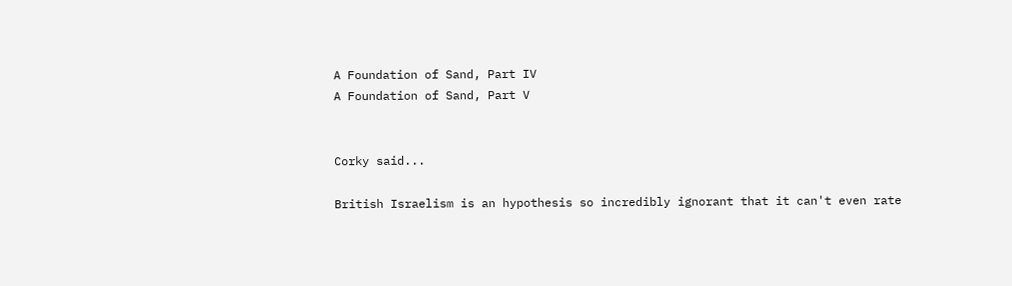A Foundation of Sand, Part IV
A Foundation of Sand, Part V


Corky said...

British Israelism is an hypothesis so incredibly ignorant that it can't even rate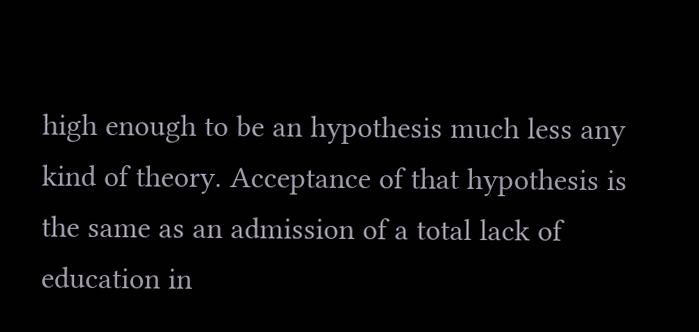high enough to be an hypothesis much less any kind of theory. Acceptance of that hypothesis is the same as an admission of a total lack of education in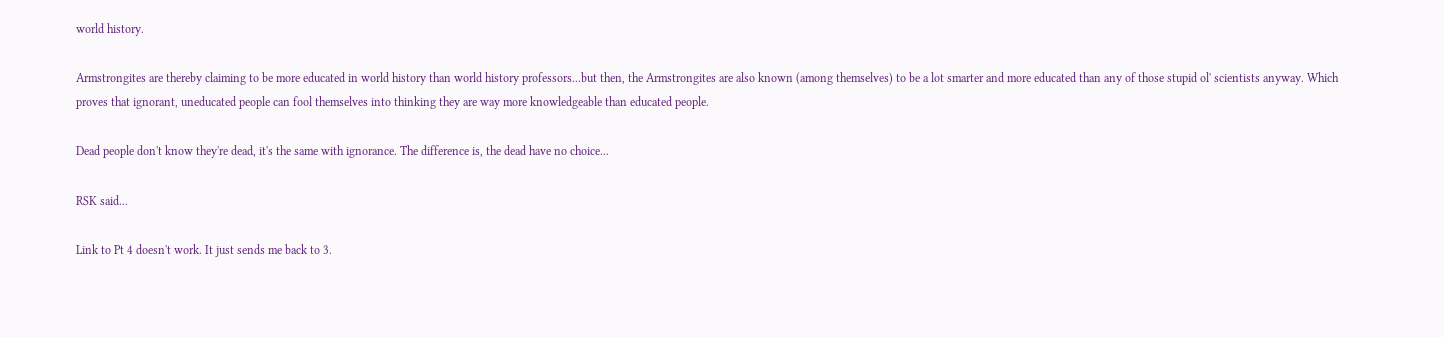world history.

Armstrongites are thereby claiming to be more educated in world history than world history professors...but then, the Armstrongites are also known (among themselves) to be a lot smarter and more educated than any of those stupid ol' scientists anyway. Which proves that ignorant, uneducated people can fool themselves into thinking they are way more knowledgeable than educated people.

Dead people don't know they're dead, it's the same with ignorance. The difference is, the dead have no choice...

RSK said...

Link to Pt 4 doesn't work. It just sends me back to 3.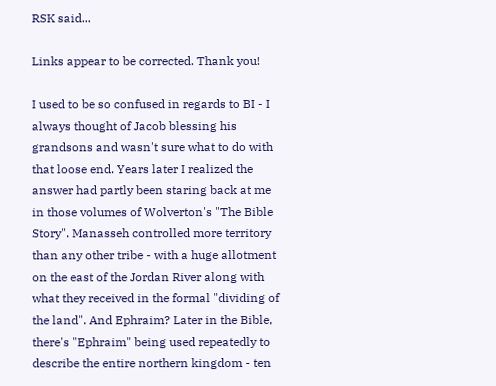RSK said...

Links appear to be corrected. Thank you!

I used to be so confused in regards to BI - I always thought of Jacob blessing his grandsons and wasn't sure what to do with that loose end. Years later I realized the answer had partly been staring back at me in those volumes of Wolverton's "The Bible Story". Manasseh controlled more territory than any other tribe - with a huge allotment on the east of the Jordan River along with what they received in the formal "dividing of the land". And Ephraim? Later in the Bible, there's "Ephraim" being used repeatedly to describe the entire northern kingdom - ten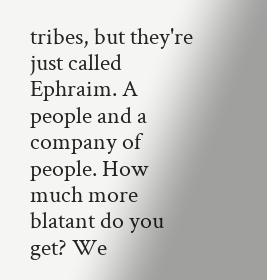tribes, but they're just called Ephraim. A people and a company of people. How much more blatant do you get? We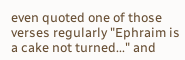even quoted one of those verses regularly "Ephraim is a cake not turned..." and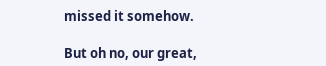missed it somehow.

But oh no, our great,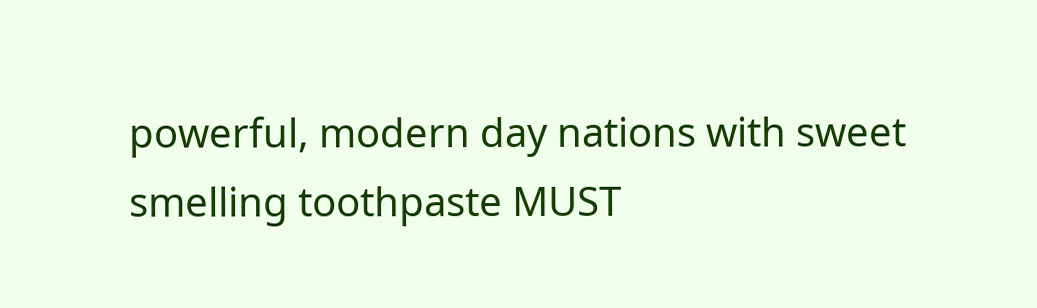powerful, modern day nations with sweet smelling toothpaste MUST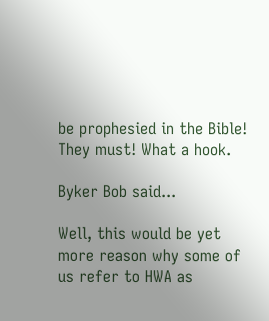be prophesied in the Bible! They must! What a hook.

Byker Bob said...

Well, this would be yet more reason why some of us refer to HWA as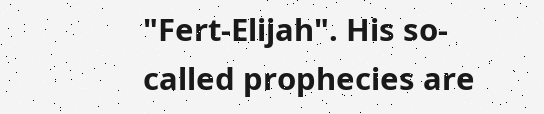"Fert-Elijah". His so-called prophecies are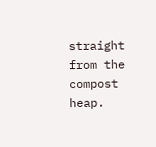straight from the compost heap.